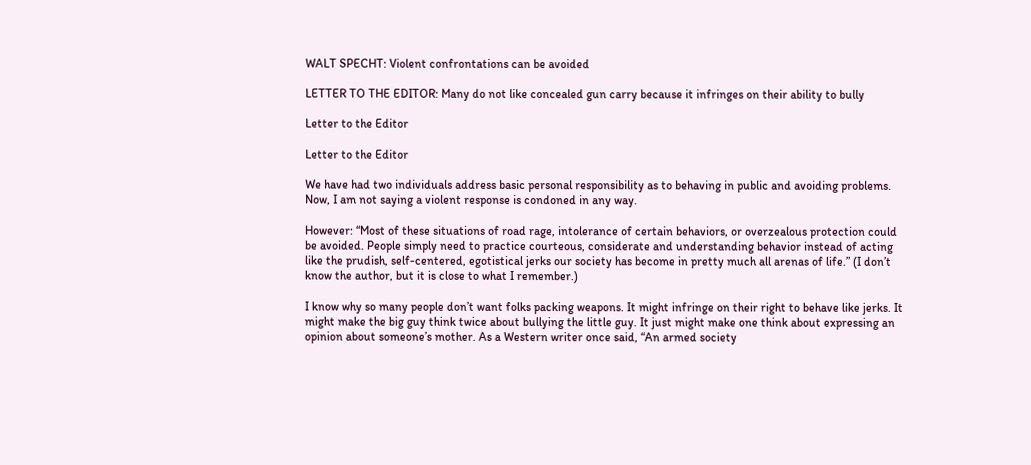WALT SPECHT: Violent confrontations can be avoided

LETTER TO THE EDITOR: Many do not like concealed gun carry because it infringes on their ability to bully

Letter to the Editor

Letter to the Editor

We have had two individuals address basic personal responsibility as to behaving in public and avoiding problems. Now, I am not saying a violent response is condoned in any way.

However: “Most of these situations of road rage, intolerance of certain behaviors, or overzealous protection could be avoided. People simply need to practice courteous, considerate and understanding behavior instead of acting like the prudish, self-centered, egotistical jerks our society has become in pretty much all arenas of life.” (I don’t know the author, but it is close to what I remember.)

I know why so many people don’t want folks packing weapons. It might infringe on their right to behave like jerks. It might make the big guy think twice about bullying the little guy. It just might make one think about expressing an opinion about someone’s mother. As a Western writer once said, “An armed society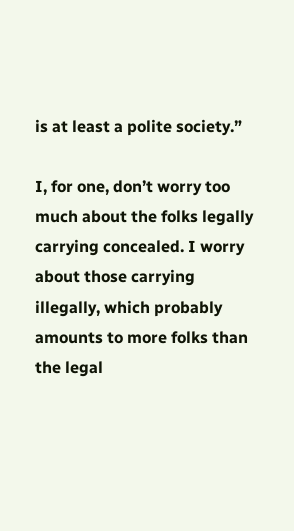is at least a polite society.”

I, for one, don’t worry too much about the folks legally carrying concealed. I worry about those carrying illegally, which probably amounts to more folks than the legal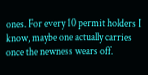ones. For every 10 permit holders I know, maybe one actually carries once the newness wears off.